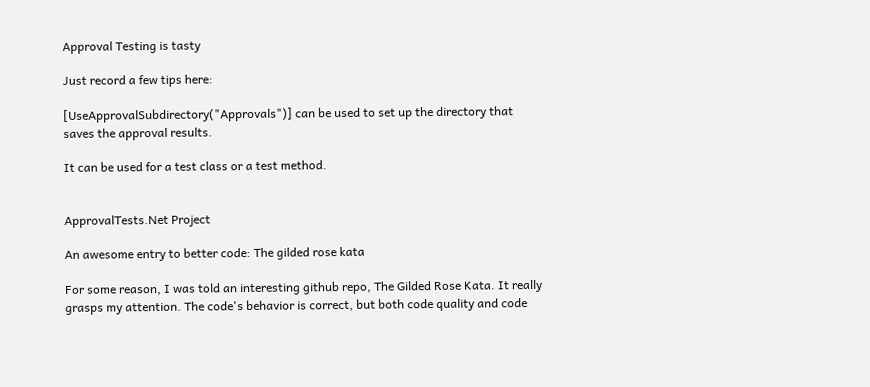Approval Testing is tasty

Just record a few tips here:

[UseApprovalSubdirectory("Approvals")] can be used to set up the directory that saves the approval results.

It can be used for a test class or a test method.


ApprovalTests.Net Project

An awesome entry to better code: The gilded rose kata

For some reason, I was told an interesting github repo, The Gilded Rose Kata. It really grasps my attention. The code's behavior is correct, but both code quality and code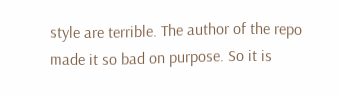style are terrible. The author of the repo made it so bad on purpose. So it is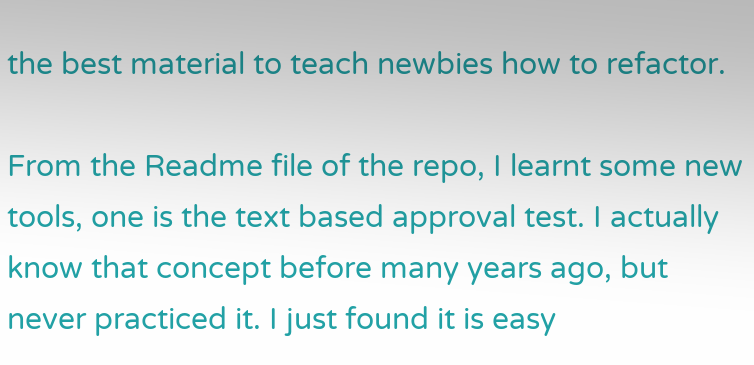the best material to teach newbies how to refactor.

From the Readme file of the repo, I learnt some new tools, one is the text based approval test. I actually know that concept before many years ago, but never practiced it. I just found it is easy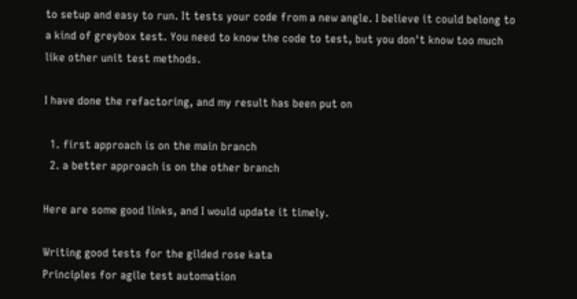to setup and easy to run. It tests your code from a new angle. I believe it could belong to a kind of greybox test. You need to know the code to test, but you don't know too much like other unit test methods.

I have done the refactoring, and my result has been put on

  1. first approach is on the main branch
  2. a better approach is on the other branch

Here are some good links, and I would update it timely.

Writing good tests for the gilded rose kata
Principles for agile test automation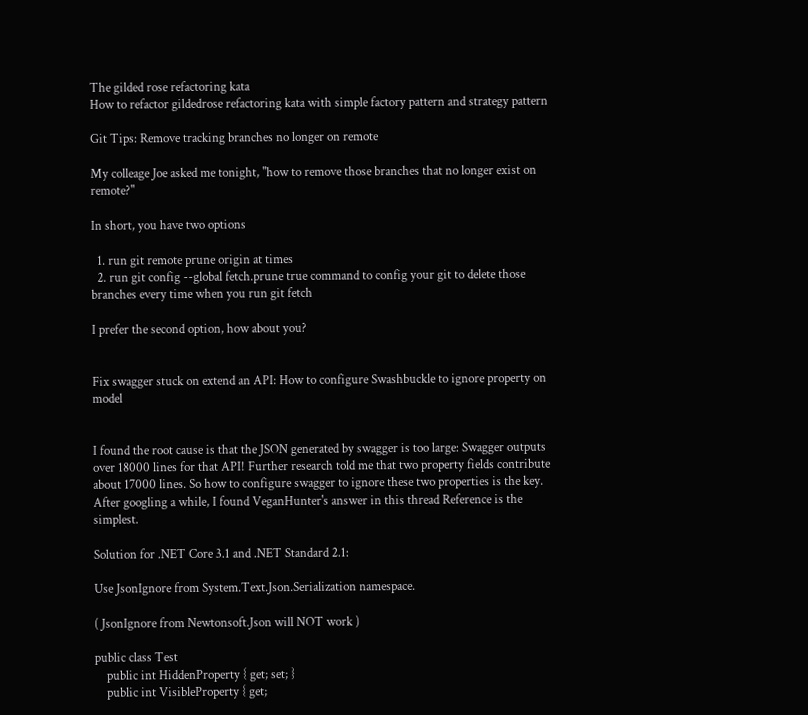The gilded rose refactoring kata
How to refactor gildedrose refactoring kata with simple factory pattern and strategy pattern

Git Tips: Remove tracking branches no longer on remote

My colleage Joe asked me tonight, "how to remove those branches that no longer exist on remote?"

In short, you have two options

  1. run git remote prune origin at times
  2. run git config --global fetch.prune true command to config your git to delete those branches every time when you run git fetch

I prefer the second option, how about you?


Fix swagger stuck on extend an API: How to configure Swashbuckle to ignore property on model


I found the root cause is that the JSON generated by swagger is too large: Swagger outputs over 18000 lines for that API! Further research told me that two property fields contribute about 17000 lines. So how to configure swagger to ignore these two properties is the key. After googling a while, I found VeganHunter's answer in this thread Reference is the simplest.

Solution for .NET Core 3.1 and .NET Standard 2.1:

Use JsonIgnore from System.Text.Json.Serialization namespace.

( JsonIgnore from Newtonsoft.Json will NOT work )

public class Test
    public int HiddenProperty { get; set; }
    public int VisibleProperty { get;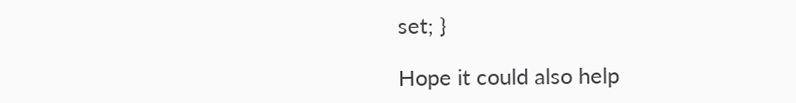set; }

Hope it could also help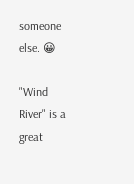someone else. 😀

"Wind River" is a great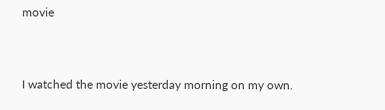movie


I watched the movie yesterday morning on my own.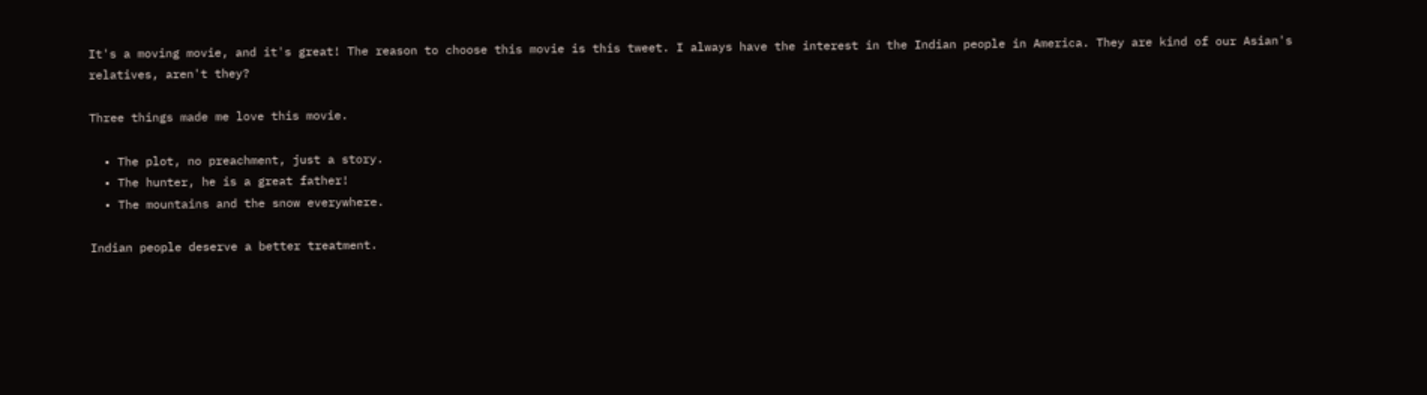It's a moving movie, and it's great! The reason to choose this movie is this tweet. I always have the interest in the Indian people in America. They are kind of our Asian's relatives, aren't they?

Three things made me love this movie.

  • The plot, no preachment, just a story.
  • The hunter, he is a great father!
  • The mountains and the snow everywhere.

Indian people deserve a better treatment.